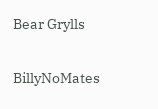Bear Grylls

BillyNoMates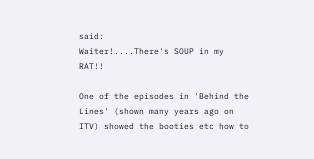said:
Waiter!....There's SOUP in my RAT!!

One of the episodes in 'Behind the Lines' (shown many years ago on ITV) showed the booties etc how to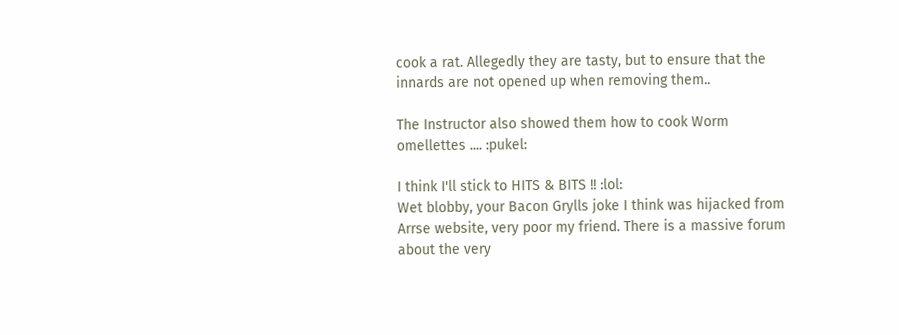cook a rat. Allegedly they are tasty, but to ensure that the innards are not opened up when removing them..

The Instructor also showed them how to cook Worm omellettes .... :pukel:

I think I'll stick to HITS & BITS !! :lol:
Wet blobby, your Bacon Grylls joke I think was hijacked from Arrse website, very poor my friend. There is a massive forum about the very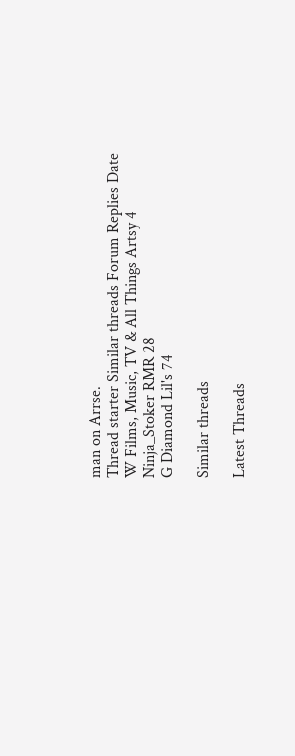man on Arrse.
Thread starter Similar threads Forum Replies Date
W Films, Music, TV & All Things Artsy 4
Ninja_Stoker RMR 28
G Diamond Lil's 74

Similar threads

Latest Threads